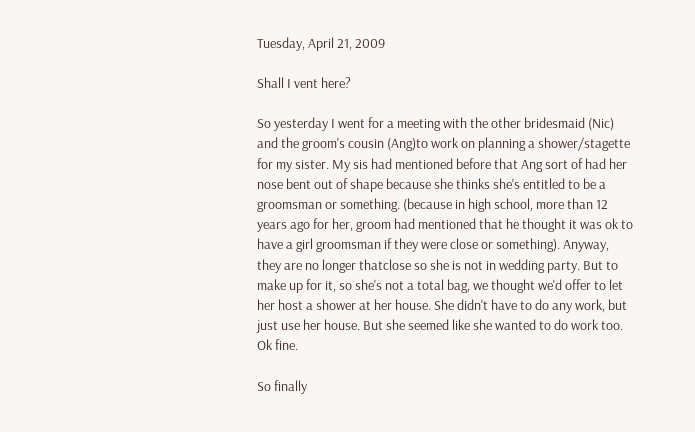Tuesday, April 21, 2009

Shall I vent here?

So yesterday I went for a meeting with the other bridesmaid (Nic) and the groom's cousin (Ang)to work on planning a shower/stagette for my sister. My sis had mentioned before that Ang sort of had her nose bent out of shape because she thinks she's entitled to be a groomsman or something. (because in high school, more than 12 years ago for her, groom had mentioned that he thought it was ok to have a girl groomsman if they were close or something). Anyway, they are no longer thatclose so she is not in wedding party. But to make up for it, so she's not a total bag, we thought we'd offer to let her host a shower at her house. She didn't have to do any work, but just use her house. But she seemed like she wanted to do work too. Ok fine.

So finally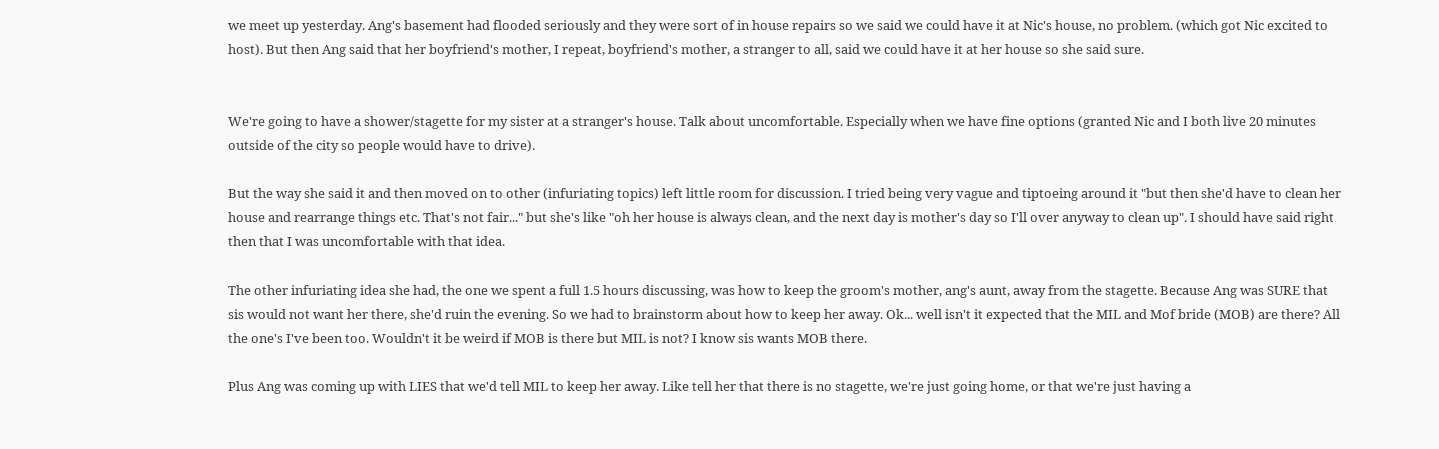we meet up yesterday. Ang's basement had flooded seriously and they were sort of in house repairs so we said we could have it at Nic's house, no problem. (which got Nic excited to host). But then Ang said that her boyfriend's mother, I repeat, boyfriend's mother, a stranger to all, said we could have it at her house so she said sure.


We're going to have a shower/stagette for my sister at a stranger's house. Talk about uncomfortable. Especially when we have fine options (granted Nic and I both live 20 minutes outside of the city so people would have to drive).

But the way she said it and then moved on to other (infuriating topics) left little room for discussion. I tried being very vague and tiptoeing around it "but then she'd have to clean her house and rearrange things etc. That's not fair..." but she's like "oh her house is always clean, and the next day is mother's day so I'll over anyway to clean up". I should have said right then that I was uncomfortable with that idea.

The other infuriating idea she had, the one we spent a full 1.5 hours discussing, was how to keep the groom's mother, ang's aunt, away from the stagette. Because Ang was SURE that sis would not want her there, she'd ruin the evening. So we had to brainstorm about how to keep her away. Ok... well isn't it expected that the MIL and Mof bride (MOB) are there? All the one's I've been too. Wouldn't it be weird if MOB is there but MIL is not? I know sis wants MOB there.

Plus Ang was coming up with LIES that we'd tell MIL to keep her away. Like tell her that there is no stagette, we're just going home, or that we're just having a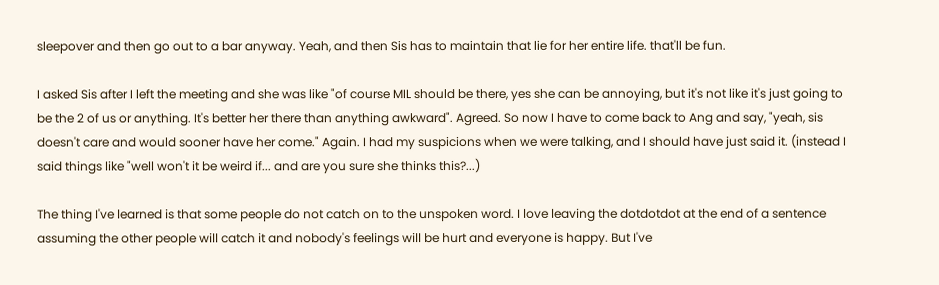sleepover and then go out to a bar anyway. Yeah, and then Sis has to maintain that lie for her entire life. that'll be fun.

I asked Sis after I left the meeting and she was like "of course MIL should be there, yes she can be annoying, but it's not like it's just going to be the 2 of us or anything. It's better her there than anything awkward". Agreed. So now I have to come back to Ang and say, "yeah, sis doesn't care and would sooner have her come." Again. I had my suspicions when we were talking, and I should have just said it. (instead I said things like "well won't it be weird if... and are you sure she thinks this?...)

The thing I've learned is that some people do not catch on to the unspoken word. I love leaving the dotdotdot at the end of a sentence assuming the other people will catch it and nobody's feelings will be hurt and everyone is happy. But I've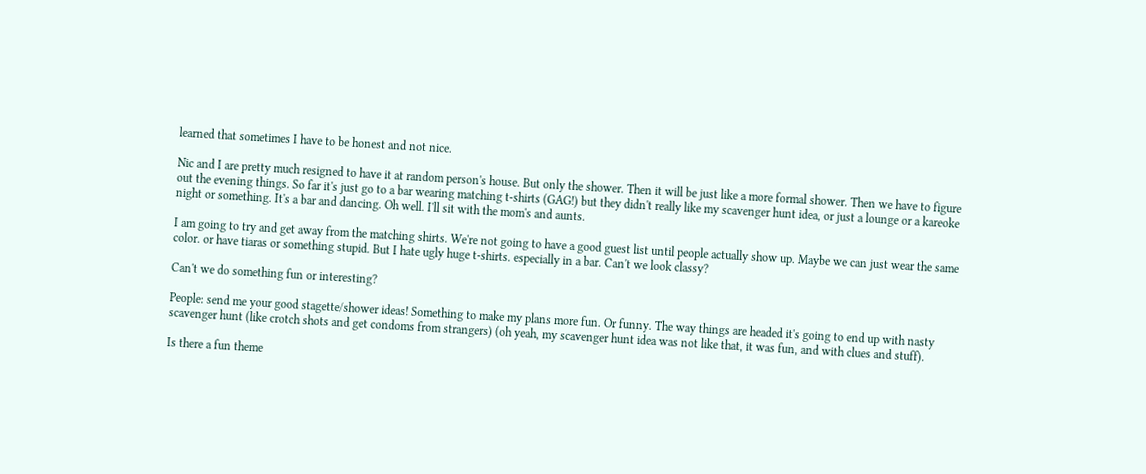learned that sometimes I have to be honest and not nice.

Nic and I are pretty much resigned to have it at random person's house. But only the shower. Then it will be just like a more formal shower. Then we have to figure out the evening things. So far it's just go to a bar wearing matching t-shirts (GAG!) but they didn't really like my scavenger hunt idea, or just a lounge or a kareoke night or something. It's a bar and dancing. Oh well. I'll sit with the mom's and aunts.

I am going to try and get away from the matching shirts. We're not going to have a good guest list until people actually show up. Maybe we can just wear the same color. or have tiaras or something stupid. But I hate ugly huge t-shirts. especially in a bar. Can't we look classy?

Can't we do something fun or interesting?

People: send me your good stagette/shower ideas! Something to make my plans more fun. Or funny. The way things are headed it's going to end up with nasty scavenger hunt (like crotch shots and get condoms from strangers) (oh yeah, my scavenger hunt idea was not like that, it was fun, and with clues and stuff).

Is there a fun theme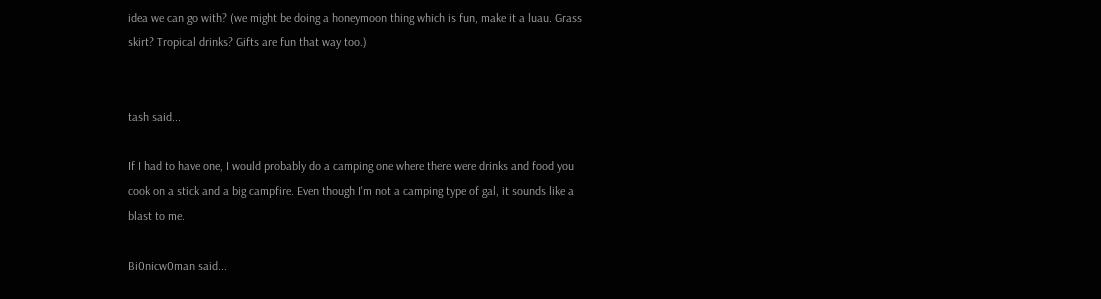idea we can go with? (we might be doing a honeymoon thing which is fun, make it a luau. Grass skirt? Tropical drinks? Gifts are fun that way too.)


tash said...

If I had to have one, I would probably do a camping one where there were drinks and food you cook on a stick and a big campfire. Even though I'm not a camping type of gal, it sounds like a blast to me.

Bi0nicw0man said...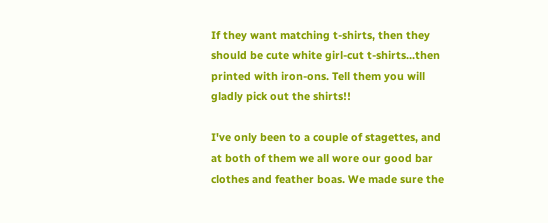If they want matching t-shirts, then they should be cute white girl-cut t-shirts...then printed with iron-ons. Tell them you will gladly pick out the shirts!!

I've only been to a couple of stagettes, and at both of them we all wore our good bar clothes and feather boas. We made sure the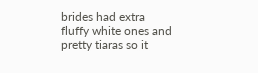brides had extra fluffy white ones and pretty tiaras so it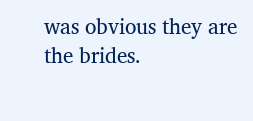was obvious they are the brides.